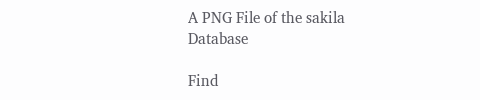A PNG File of the sakila Database

Find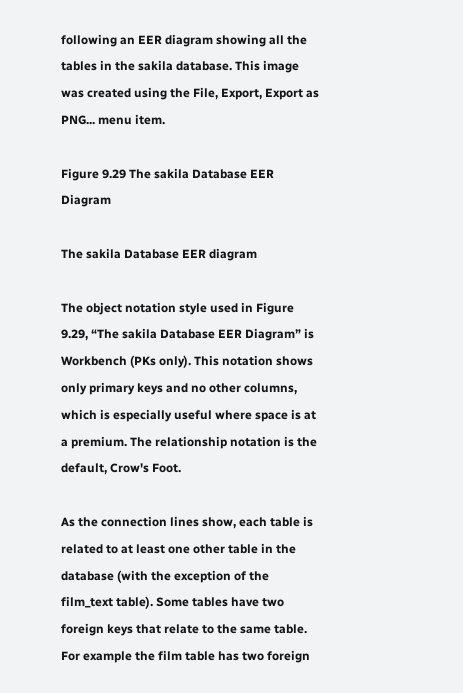following an EER diagram showing all the tables in the sakila database. This image was created using the File, Export, Export as PNG... menu item.

Figure 9.29 The sakila Database EER Diagram

The sakila Database EER diagram

The object notation style used in Figure 9.29, “The sakila Database EER Diagram” is Workbench (PKs only). This notation shows only primary keys and no other columns, which is especially useful where space is at a premium. The relationship notation is the default, Crow's Foot.

As the connection lines show, each table is related to at least one other table in the database (with the exception of the film_text table). Some tables have two foreign keys that relate to the same table. For example the film table has two foreign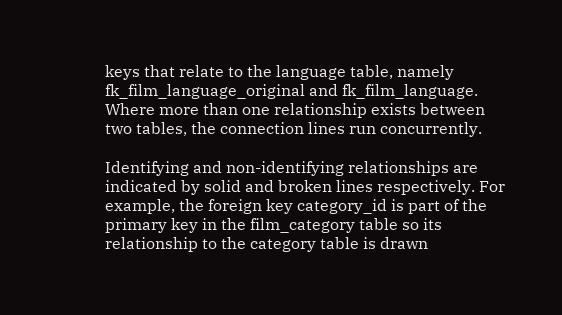keys that relate to the language table, namely fk_film_language_original and fk_film_language. Where more than one relationship exists between two tables, the connection lines run concurrently.

Identifying and non-identifying relationships are indicated by solid and broken lines respectively. For example, the foreign key category_id is part of the primary key in the film_category table so its relationship to the category table is drawn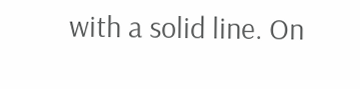with a solid line. On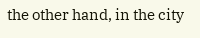the other hand, in the city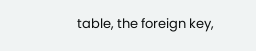table, the foreign key,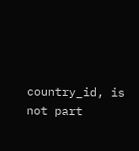country_id, is not part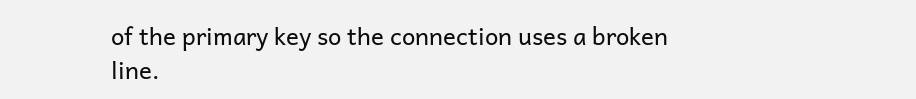of the primary key so the connection uses a broken line.